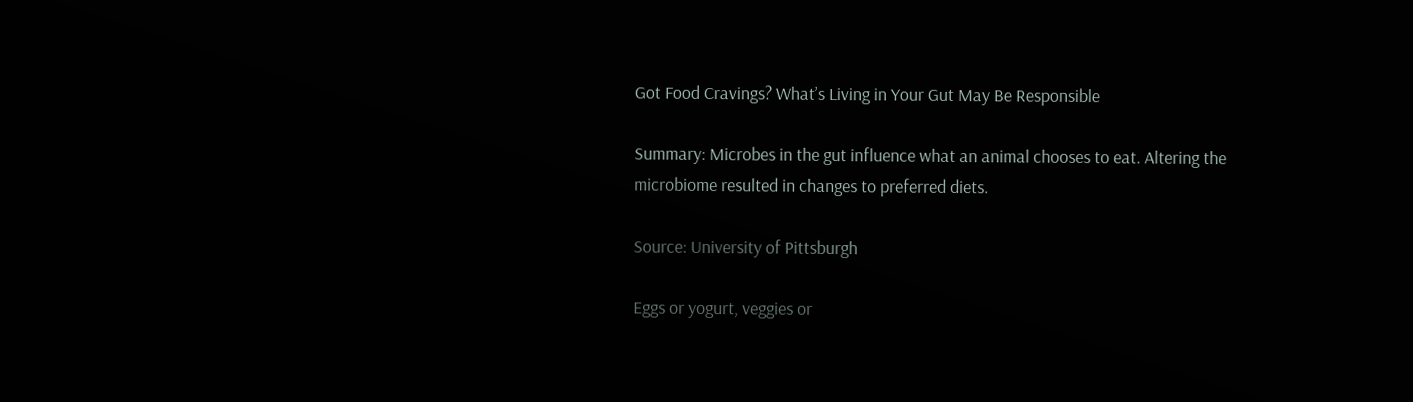Got Food Cravings? What’s Living in Your Gut May Be Responsible

Summary: Microbes in the gut influence what an animal chooses to eat. Altering the microbiome resulted in changes to preferred diets.

Source: University of Pittsburgh

Eggs or yogurt, veggies or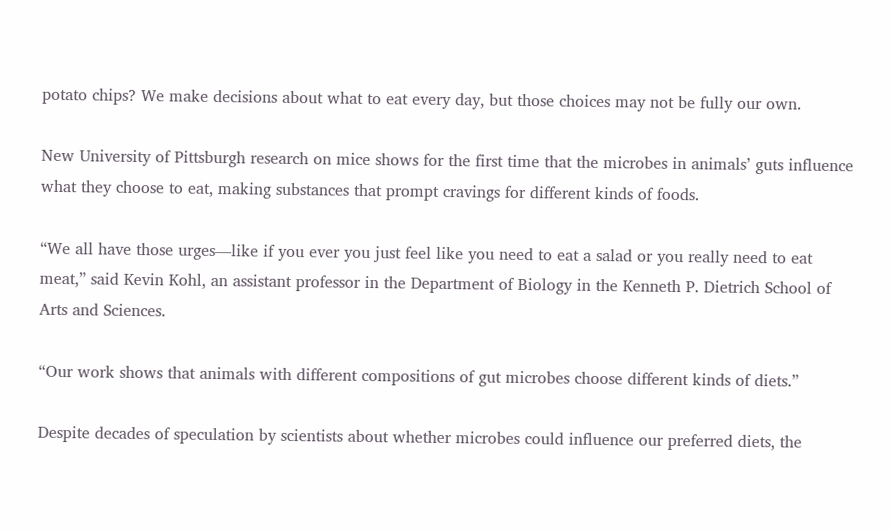potato chips? We make decisions about what to eat every day, but those choices may not be fully our own.

New University of Pittsburgh research on mice shows for the first time that the microbes in animals’ guts influence what they choose to eat, making substances that prompt cravings for different kinds of foods.

“We all have those urges—like if you ever you just feel like you need to eat a salad or you really need to eat meat,” said Kevin Kohl, an assistant professor in the Department of Biology in the Kenneth P. Dietrich School of Arts and Sciences.

“Our work shows that animals with different compositions of gut microbes choose different kinds of diets.”

Despite decades of speculation by scientists about whether microbes could influence our preferred diets, the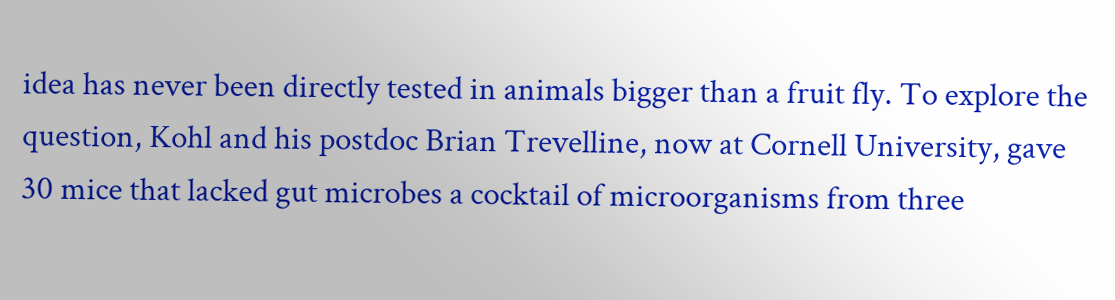idea has never been directly tested in animals bigger than a fruit fly. To explore the question, Kohl and his postdoc Brian Trevelline, now at Cornell University, gave 30 mice that lacked gut microbes a cocktail of microorganisms from three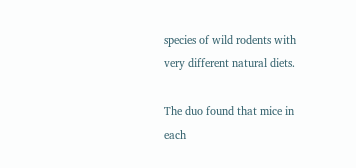species of wild rodents with very different natural diets.

The duo found that mice in each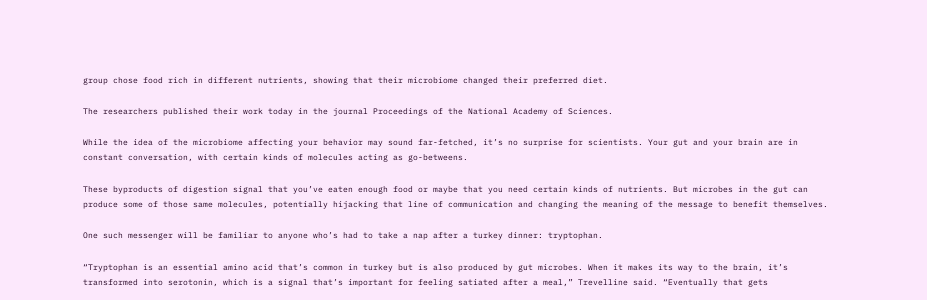group chose food rich in different nutrients, showing that their microbiome changed their preferred diet.

The researchers published their work today in the journal Proceedings of the National Academy of Sciences.

While the idea of the microbiome affecting your behavior may sound far-fetched, it’s no surprise for scientists. Your gut and your brain are in constant conversation, with certain kinds of molecules acting as go-betweens.

These byproducts of digestion signal that you’ve eaten enough food or maybe that you need certain kinds of nutrients. But microbes in the gut can produce some of those same molecules, potentially hijacking that line of communication and changing the meaning of the message to benefit themselves.

One such messenger will be familiar to anyone who’s had to take a nap after a turkey dinner: tryptophan.

“Tryptophan is an essential amino acid that’s common in turkey but is also produced by gut microbes. When it makes its way to the brain, it’s transformed into serotonin, which is a signal that’s important for feeling satiated after a meal,” Trevelline said. “Eventually that gets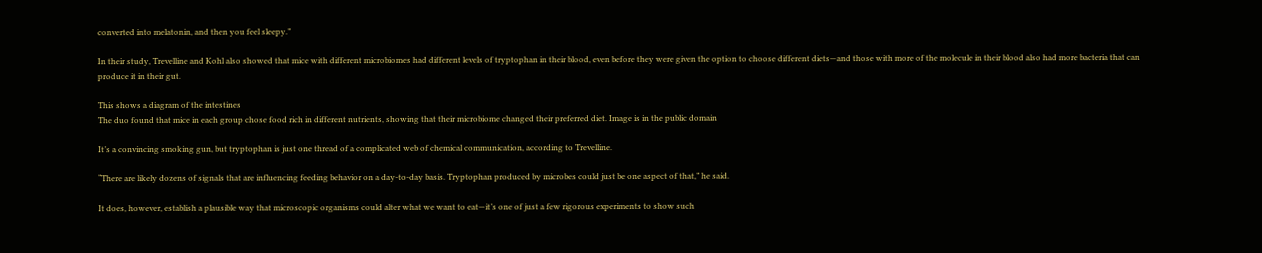converted into melatonin, and then you feel sleepy.”

In their study, Trevelline and Kohl also showed that mice with different microbiomes had different levels of tryptophan in their blood, even before they were given the option to choose different diets—and those with more of the molecule in their blood also had more bacteria that can produce it in their gut.

This shows a diagram of the intestines
The duo found that mice in each group chose food rich in different nutrients, showing that their microbiome changed their preferred diet. Image is in the public domain

It’s a convincing smoking gun, but tryptophan is just one thread of a complicated web of chemical communication, according to Trevelline.

“There are likely dozens of signals that are influencing feeding behavior on a day-to-day basis. Tryptophan produced by microbes could just be one aspect of that,” he said.

It does, however, establish a plausible way that microscopic organisms could alter what we want to eat—it’s one of just a few rigorous experiments to show such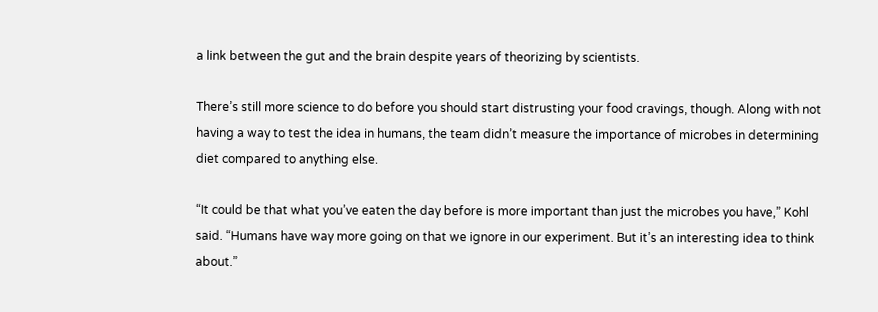a link between the gut and the brain despite years of theorizing by scientists.

There’s still more science to do before you should start distrusting your food cravings, though. Along with not having a way to test the idea in humans, the team didn’t measure the importance of microbes in determining diet compared to anything else.

“It could be that what you’ve eaten the day before is more important than just the microbes you have,” Kohl said. “Humans have way more going on that we ignore in our experiment. But it’s an interesting idea to think about.”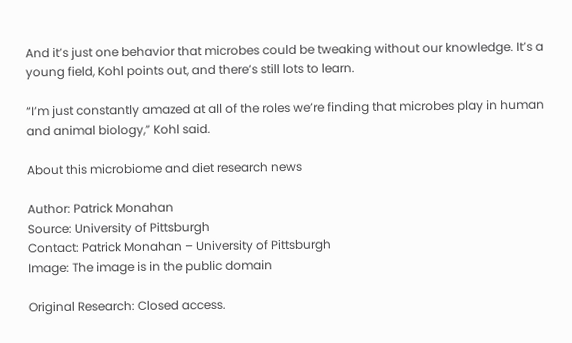And it’s just one behavior that microbes could be tweaking without our knowledge. It’s a young field, Kohl points out, and there’s still lots to learn.

“I’m just constantly amazed at all of the roles we’re finding that microbes play in human and animal biology,” Kohl said.

About this microbiome and diet research news

Author: Patrick Monahan
Source: University of Pittsburgh
Contact: Patrick Monahan – University of Pittsburgh
Image: The image is in the public domain

Original Research: Closed access.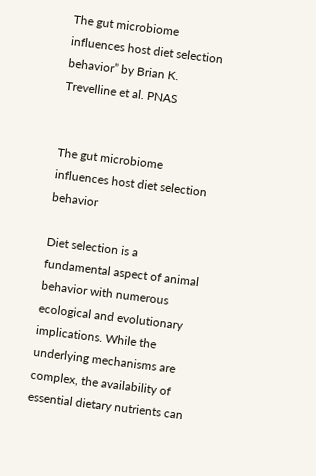The gut microbiome influences host diet selection behavior” by Brian K. Trevelline et al. PNAS


The gut microbiome influences host diet selection behavior

Diet selection is a fundamental aspect of animal behavior with numerous ecological and evolutionary implications. While the underlying mechanisms are complex, the availability of essential dietary nutrients can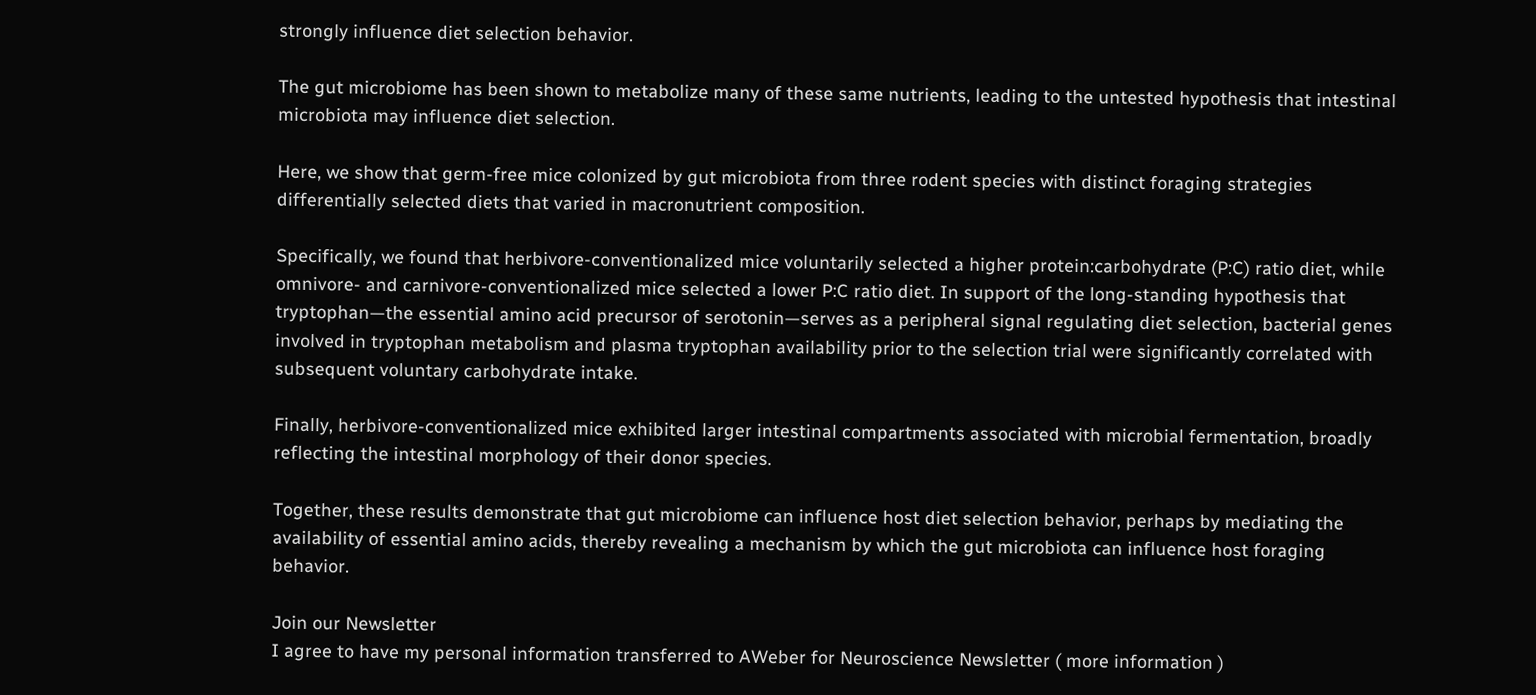strongly influence diet selection behavior.

The gut microbiome has been shown to metabolize many of these same nutrients, leading to the untested hypothesis that intestinal microbiota may influence diet selection.

Here, we show that germ-free mice colonized by gut microbiota from three rodent species with distinct foraging strategies differentially selected diets that varied in macronutrient composition.

Specifically, we found that herbivore-conventionalized mice voluntarily selected a higher protein:carbohydrate (P:C) ratio diet, while omnivore- and carnivore-conventionalized mice selected a lower P:C ratio diet. In support of the long-standing hypothesis that tryptophan—the essential amino acid precursor of serotonin—serves as a peripheral signal regulating diet selection, bacterial genes involved in tryptophan metabolism and plasma tryptophan availability prior to the selection trial were significantly correlated with subsequent voluntary carbohydrate intake.

Finally, herbivore-conventionalized mice exhibited larger intestinal compartments associated with microbial fermentation, broadly reflecting the intestinal morphology of their donor species.

Together, these results demonstrate that gut microbiome can influence host diet selection behavior, perhaps by mediating the availability of essential amino acids, thereby revealing a mechanism by which the gut microbiota can influence host foraging behavior.

Join our Newsletter
I agree to have my personal information transferred to AWeber for Neuroscience Newsletter ( more information )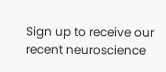Sign up to receive our recent neuroscience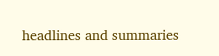headlines and summaries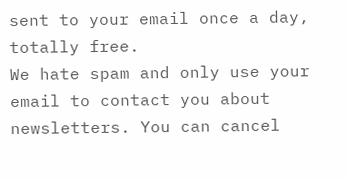sent to your email once a day, totally free.
We hate spam and only use your email to contact you about newsletters. You can cancel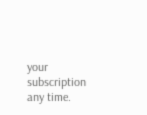your subscription any time.